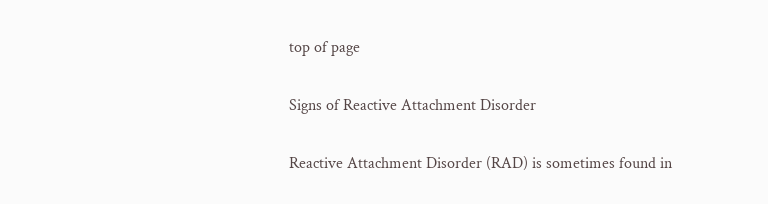top of page

Signs of Reactive Attachment Disorder

Reactive Attachment Disorder (RAD) is sometimes found in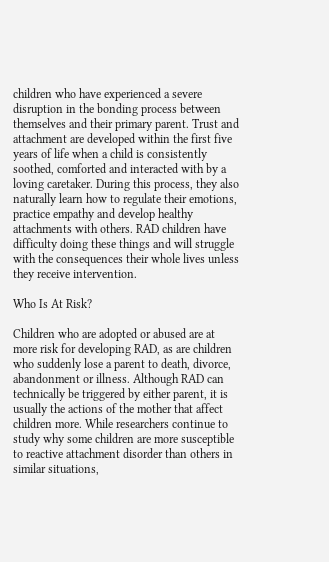children who have experienced a severe disruption in the bonding process between themselves and their primary parent. Trust and attachment are developed within the first five years of life when a child is consistently soothed, comforted and interacted with by a loving caretaker. During this process, they also naturally learn how to regulate their emotions, practice empathy and develop healthy attachments with others. RAD children have difficulty doing these things and will struggle with the consequences their whole lives unless they receive intervention.

Who Is At Risk?

Children who are adopted or abused are at more risk for developing RAD, as are children who suddenly lose a parent to death, divorce, abandonment or illness. Although RAD can technically be triggered by either parent, it is usually the actions of the mother that affect children more. While researchers continue to study why some children are more susceptible to reactive attachment disorder than others in similar situations,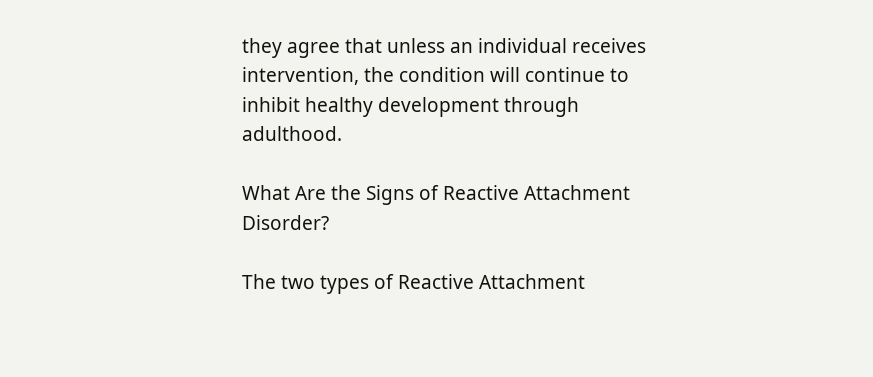they agree that unless an individual receives intervention, the condition will continue to inhibit healthy development through adulthood.

What Are the Signs of Reactive Attachment Disorder?

The two types of Reactive Attachment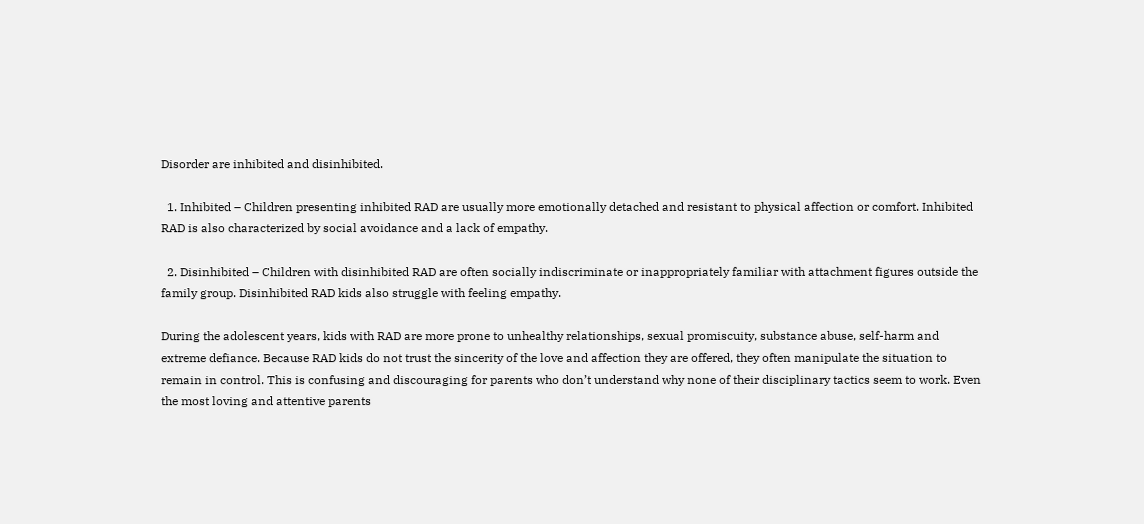Disorder are inhibited and disinhibited.

  1. Inhibited – Children presenting inhibited RAD are usually more emotionally detached and resistant to physical affection or comfort. Inhibited RAD is also characterized by social avoidance and a lack of empathy.

  2. Disinhibited – Children with disinhibited RAD are often socially indiscriminate or inappropriately familiar with attachment figures outside the family group. Disinhibited RAD kids also struggle with feeling empathy.

During the adolescent years, kids with RAD are more prone to unhealthy relationships, sexual promiscuity, substance abuse, self-harm and extreme defiance. Because RAD kids do not trust the sincerity of the love and affection they are offered, they often manipulate the situation to remain in control. This is confusing and discouraging for parents who don’t understand why none of their disciplinary tactics seem to work. Even the most loving and attentive parents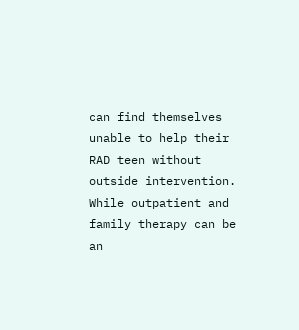can find themselves unable to help their RAD teen without outside intervention. While outpatient and family therapy can be an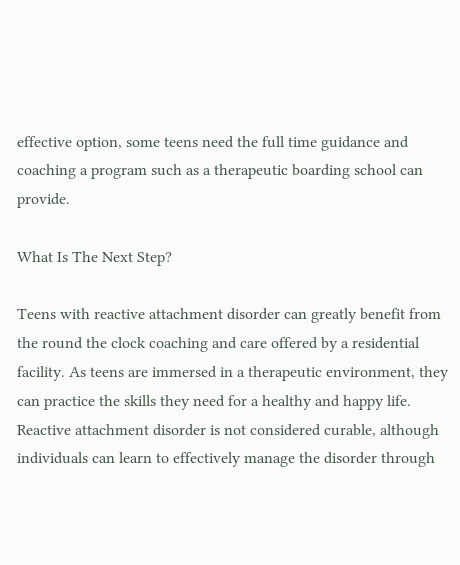effective option, some teens need the full time guidance and coaching a program such as a therapeutic boarding school can provide.

What Is The Next Step?

Teens with reactive attachment disorder can greatly benefit from the round the clock coaching and care offered by a residential facility. As teens are immersed in a therapeutic environment, they can practice the skills they need for a healthy and happy life. Reactive attachment disorder is not considered curable, although individuals can learn to effectively manage the disorder through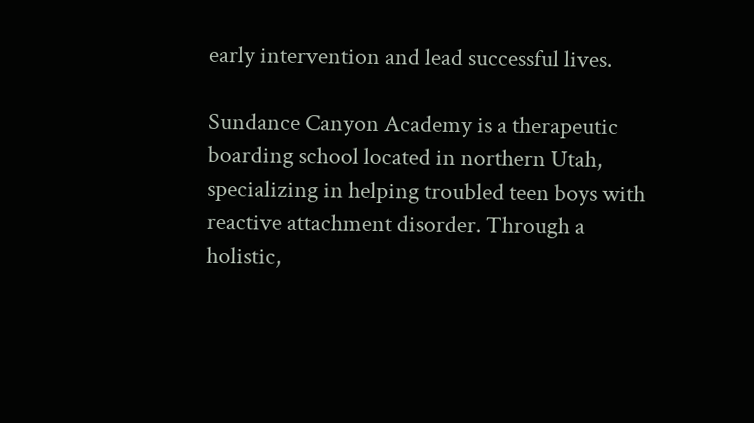early intervention and lead successful lives.

Sundance Canyon Academy is a therapeutic boarding school located in northern Utah, specializing in helping troubled teen boys with reactive attachment disorder. Through a holistic,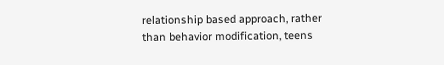relationship based approach, rather than behavior modification, teens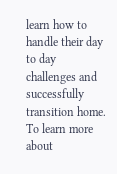learn how to handle their day to day challenges and successfully transition home. To learn more about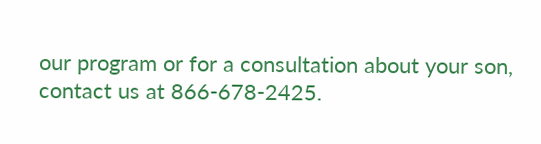our program or for a consultation about your son, contact us at 866-678-2425.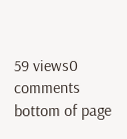59 views0 comments
bottom of page